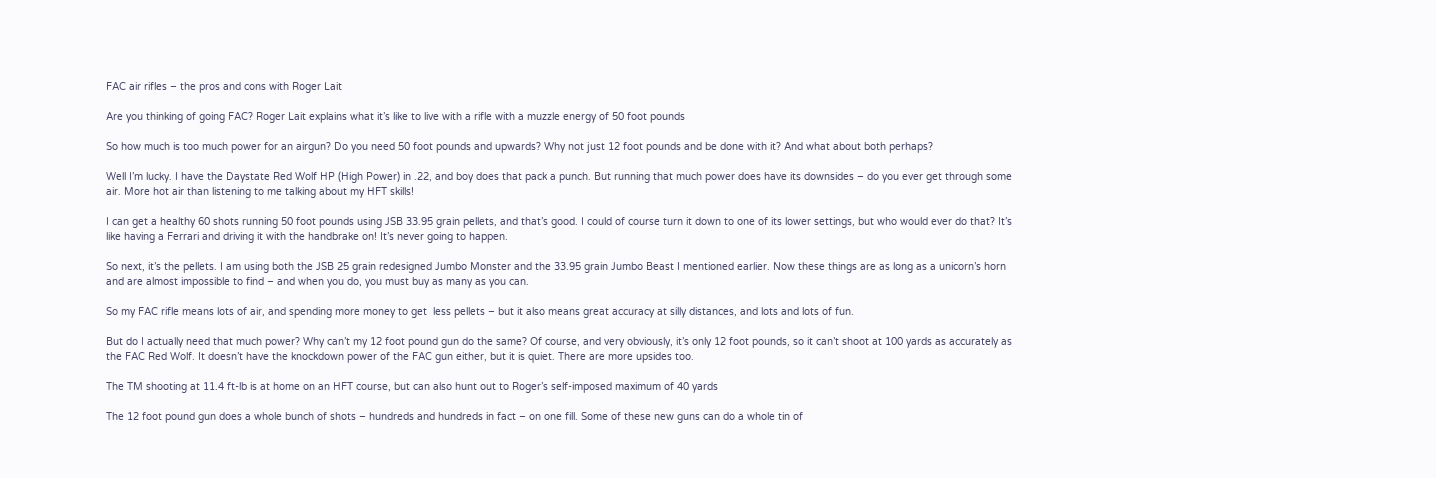FAC air rifles – the pros and cons with Roger Lait

Are you thinking of going FAC? Roger Lait explains what it’s like to live with a rifle with a muzzle energy of 50 foot pounds

So how much is too much power for an airgun? Do you need 50 foot pounds and upwards? Why not just 12 foot pounds and be done with it? And what about both perhaps?

Well I’m lucky. I have the Daystate Red Wolf HP (High Power) in .22, and boy does that pack a punch. But running that much power does have its downsides – do you ever get through some air. More hot air than listening to me talking about my HFT skills!

I can get a healthy 60 shots running 50 foot pounds using JSB 33.95 grain pellets, and that’s good. I could of course turn it down to one of its lower settings, but who would ever do that? It’s like having a Ferrari and driving it with the handbrake on! It’s never going to happen.

So next, it’s the pellets. I am using both the JSB 25 grain redesigned Jumbo Monster and the 33.95 grain Jumbo Beast I mentioned earlier. Now these things are as long as a unicorn’s horn and are almost impossible to find – and when you do, you must buy as many as you can.

So my FAC rifle means lots of air, and spending more money to get  less pellets – but it also means great accuracy at silly distances, and lots and lots of fun.

But do I actually need that much power? Why can’t my 12 foot pound gun do the same? Of course, and very obviously, it’s only 12 foot pounds, so it can’t shoot at 100 yards as accurately as the FAC Red Wolf. It doesn’t have the knockdown power of the FAC gun either, but it is quiet. There are more upsides too.

The TM shooting at 11.4 ft-lb is at home on an HFT course, but can also hunt out to Roger’s self-imposed maximum of 40 yards

The 12 foot pound gun does a whole bunch of shots – hundreds and hundreds in fact – on one fill. Some of these new guns can do a whole tin of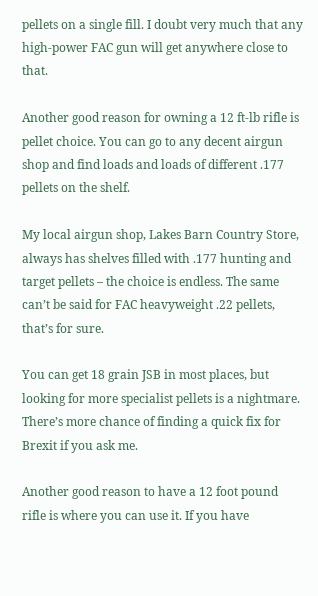pellets on a single fill. I doubt very much that any high-power FAC gun will get anywhere close to that.

Another good reason for owning a 12 ft-lb rifle is pellet choice. You can go to any decent airgun shop and find loads and loads of different .177 pellets on the shelf.

My local airgun shop, Lakes Barn Country Store, always has shelves filled with .177 hunting and target pellets – the choice is endless. The same can’t be said for FAC heavyweight .22 pellets, that’s for sure.

You can get 18 grain JSB in most places, but looking for more specialist pellets is a nightmare. There’s more chance of finding a quick fix for Brexit if you ask me.

Another good reason to have a 12 foot pound rifle is where you can use it. If you have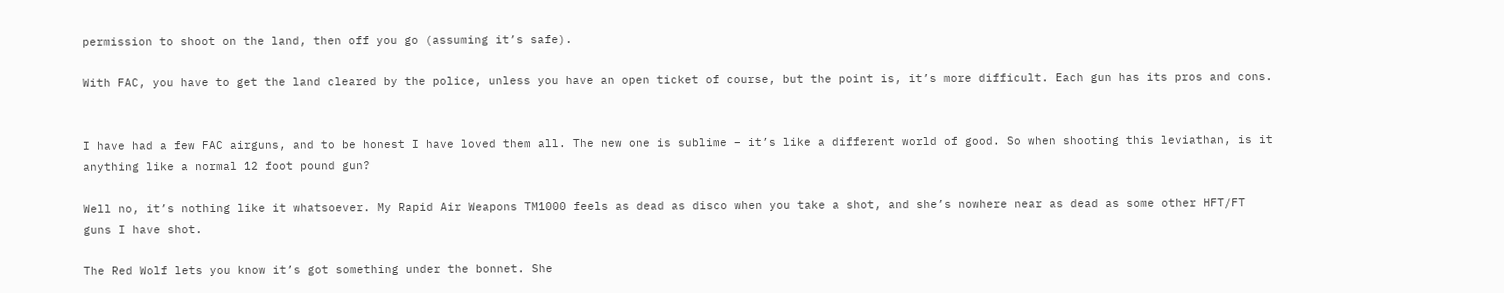permission to shoot on the land, then off you go (assuming it’s safe).

With FAC, you have to get the land cleared by the police, unless you have an open ticket of course, but the point is, it’s more difficult. Each gun has its pros and cons.


I have had a few FAC airguns, and to be honest I have loved them all. The new one is sublime – it’s like a different world of good. So when shooting this leviathan, is it anything like a normal 12 foot pound gun?

Well no, it’s nothing like it whatsoever. My Rapid Air Weapons TM1000 feels as dead as disco when you take a shot, and she’s nowhere near as dead as some other HFT/FT guns I have shot.

The Red Wolf lets you know it’s got something under the bonnet. She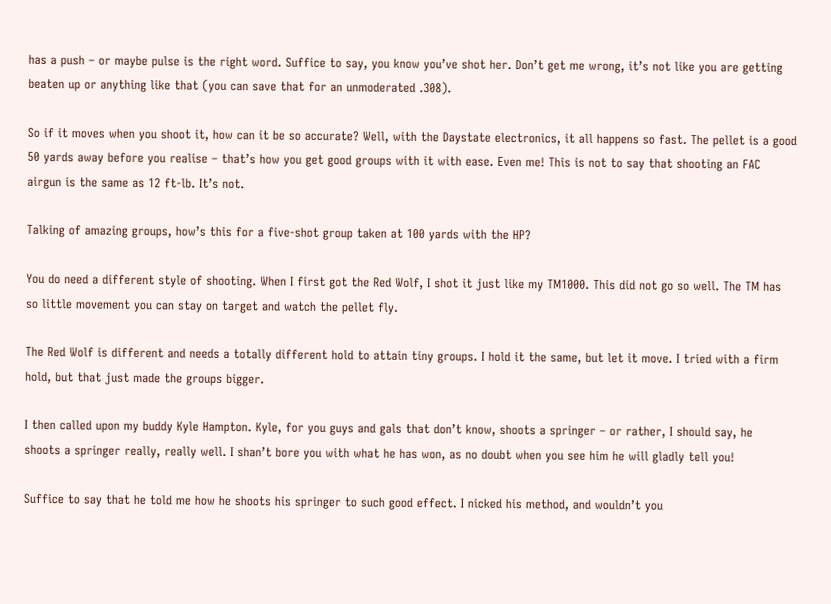has a push – or maybe pulse is the right word. Suffice to say, you know you’ve shot her. Don’t get me wrong, it’s not like you are getting beaten up or anything like that (you can save that for an unmoderated .308).

So if it moves when you shoot it, how can it be so accurate? Well, with the Daystate electronics, it all happens so fast. The pellet is a good 50 yards away before you realise – that’s how you get good groups with it with ease. Even me! This is not to say that shooting an FAC airgun is the same as 12 ft-lb. It’s not.

Talking of amazing groups, how’s this for a five-shot group taken at 100 yards with the HP?

You do need a different style of shooting. When I first got the Red Wolf, I shot it just like my TM1000. This did not go so well. The TM has so little movement you can stay on target and watch the pellet fly.

The Red Wolf is different and needs a totally different hold to attain tiny groups. I hold it the same, but let it move. I tried with a firm hold, but that just made the groups bigger.

I then called upon my buddy Kyle Hampton. Kyle, for you guys and gals that don’t know, shoots a springer – or rather, I should say, he  shoots a springer really, really well. I shan’t bore you with what he has won, as no doubt when you see him he will gladly tell you!

Suffice to say that he told me how he shoots his springer to such good effect. I nicked his method, and wouldn’t you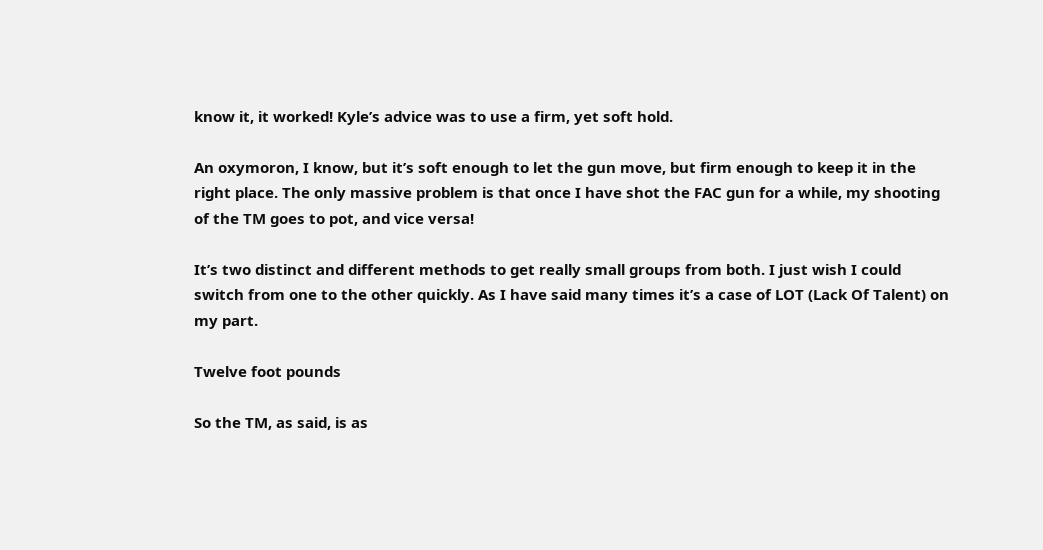know it, it worked! Kyle’s advice was to use a firm, yet soft hold.

An oxymoron, I know, but it’s soft enough to let the gun move, but firm enough to keep it in the right place. The only massive problem is that once I have shot the FAC gun for a while, my shooting of the TM goes to pot, and vice versa!

It’s two distinct and different methods to get really small groups from both. I just wish I could switch from one to the other quickly. As I have said many times it’s a case of LOT (Lack Of Talent) on my part.

Twelve foot pounds

So the TM, as said, is as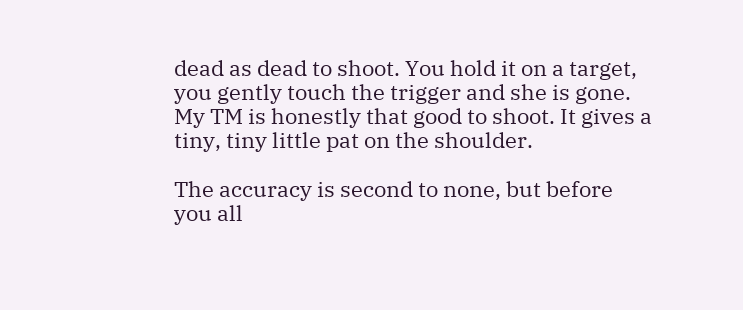dead as dead to shoot. You hold it on a target, you gently touch the trigger and she is gone. My TM is honestly that good to shoot. It gives a tiny, tiny little pat on the shoulder.

The accuracy is second to none, but before you all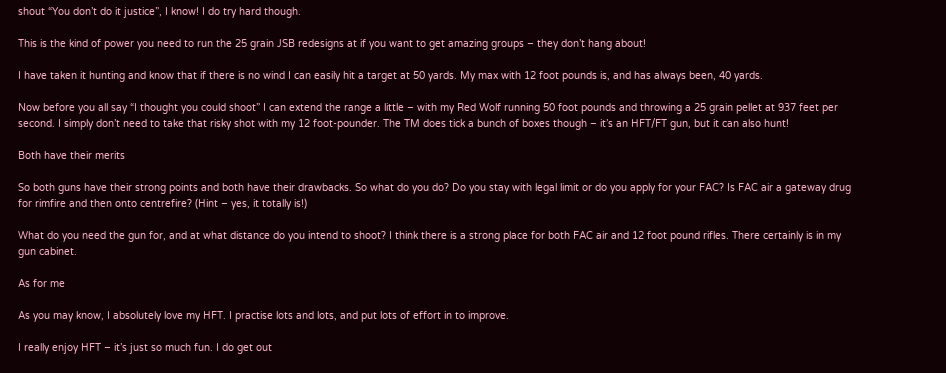shout “You don’t do it justice”, I know! I do try hard though.

This is the kind of power you need to run the 25 grain JSB redesigns at if you want to get amazing groups – they don’t hang about!

I have taken it hunting and know that if there is no wind I can easily hit a target at 50 yards. My max with 12 foot pounds is, and has always been, 40 yards.

Now before you all say “I thought you could shoot” I can extend the range a little – with my Red Wolf running 50 foot pounds and throwing a 25 grain pellet at 937 feet per second. I simply don’t need to take that risky shot with my 12 foot-pounder. The TM does tick a bunch of boxes though – it’s an HFT/FT gun, but it can also hunt!

Both have their merits

So both guns have their strong points and both have their drawbacks. So what do you do? Do you stay with legal limit or do you apply for your FAC? Is FAC air a gateway drug for rimfire and then onto centrefire? (Hint – yes, it totally is!)

What do you need the gun for, and at what distance do you intend to shoot? I think there is a strong place for both FAC air and 12 foot pound rifles. There certainly is in my gun cabinet.

As for me

As you may know, I absolutely love my HFT. I practise lots and lots, and put lots of effort in to improve.

I really enjoy HFT – it’s just so much fun. I do get out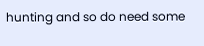hunting and so do need some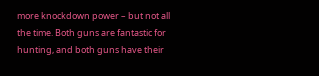more knockdown power – but not all the time. Both guns are fantastic for hunting, and both guns have their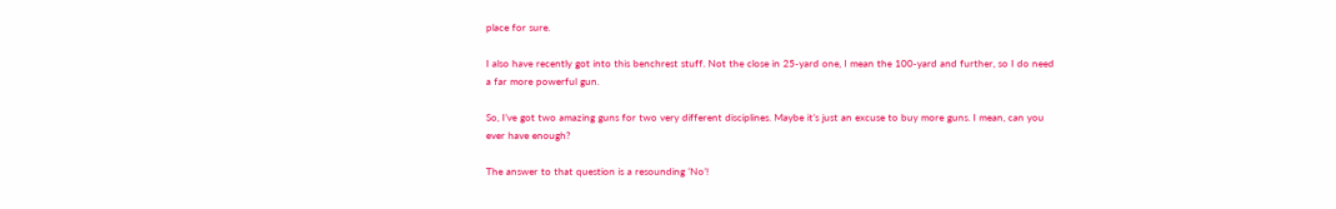place for sure.

I also have recently got into this benchrest stuff. Not the close in 25-yard one, I mean the 100-yard and further, so I do need a far more powerful gun.

So, I’ve got two amazing guns for two very different disciplines. Maybe it’s just an excuse to buy more guns. I mean, can you ever have enough?

The answer to that question is a resounding ‘No’!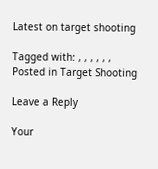Latest on target shooting

Tagged with: , , , , , ,
Posted in Target Shooting

Leave a Reply

Your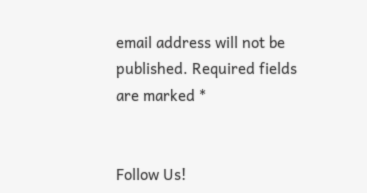email address will not be published. Required fields are marked *


Follow Us!